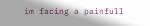im facing a painfull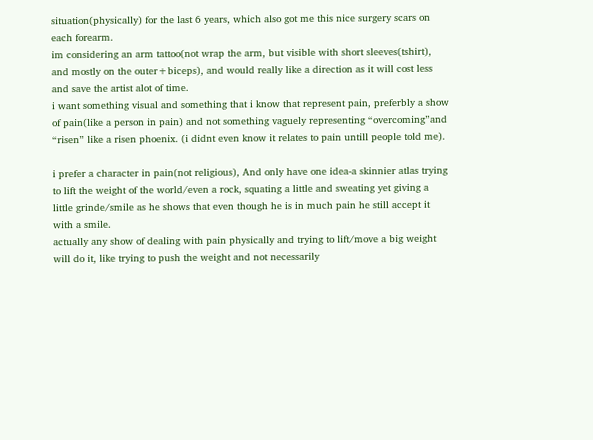situation(physically) for the last 6 years, which also got me this nice surgery scars on each forearm.
im considering an arm tattoo(not wrap the arm, but visible with short sleeves(tshirt), and mostly on the outer+biceps), and would really like a direction as it will cost less and save the artist alot of time.
i want something visual and something that i know that represent pain, preferbly a show of pain(like a person in pain) and not something vaguely representing “overcoming”and “risen” like a risen phoenix. (i didnt even know it relates to pain untill people told me).

i prefer a character in pain(not religious), And only have one idea-a skinnier atlas trying to lift the weight of the world/even a rock, squating a little and sweating yet giving a little grinde/smile as he shows that even though he is in much pain he still accept it with a smile.
actually any show of dealing with pain physically and trying to lift/move a big weight will do it, like trying to push the weight and not necessarily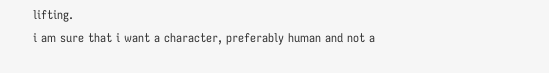lifting.
i am sure that i want a character, preferably human and not a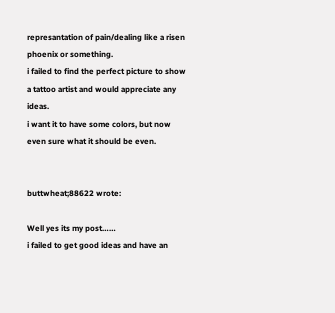represantation of pain/dealing like a risen phoenix or something.
i failed to find the perfect picture to show a tattoo artist and would appreciate any ideas.
i want it to have some colors, but now even sure what it should be even.


buttwheat;88622 wrote:

Well yes its my post……
i failed to get good ideas and have an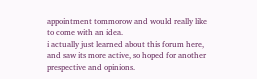appointment tommorow and would really like to come with an idea.
i actually just learned about this forum here, and saw its more active, so hoped for another prespective and opinions.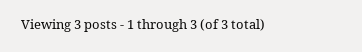Viewing 3 posts - 1 through 3 (of 3 total)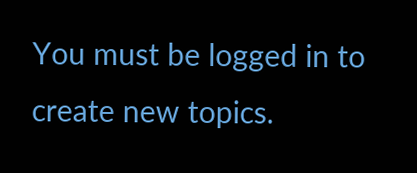You must be logged in to create new topics.